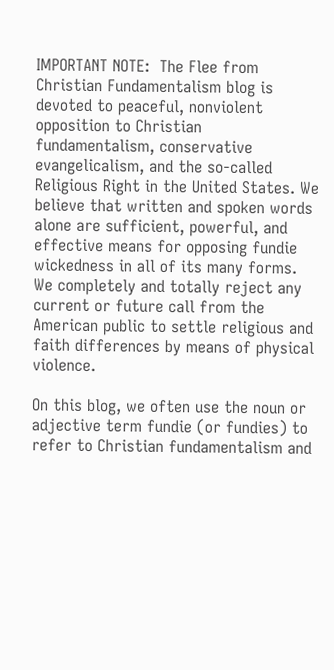IMPORTANT NOTE:  The Flee from Christian Fundamentalism blog is devoted to peaceful, nonviolent opposition to Christian fundamentalism, conservative evangelicalism, and the so-called Religious Right in the United States. We believe that written and spoken words alone are sufficient, powerful, and effective means for opposing fundie wickedness in all of its many forms. We completely and totally reject any current or future call from the American public to settle religious and faith differences by means of physical violence.

On this blog, we often use the noun or adjective term fundie (or fundies) to refer to Christian fundamentalism and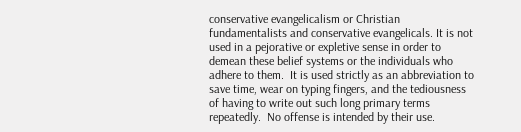conservative evangelicalism or Christian fundamentalists and conservative evangelicals. It is not used in a pejorative or expletive sense in order to demean these belief systems or the individuals who adhere to them.  It is used strictly as an abbreviation to save time, wear on typing fingers, and the tediousness of having to write out such long primary terms repeatedly.  No offense is intended by their use.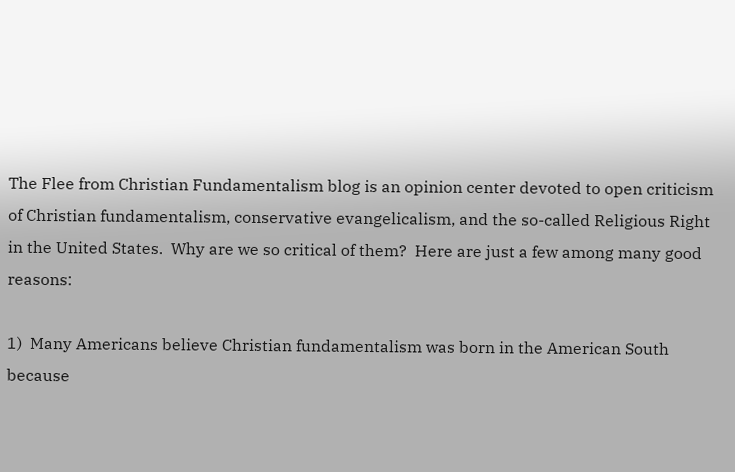The Flee from Christian Fundamentalism blog is an opinion center devoted to open criticism of Christian fundamentalism, conservative evangelicalism, and the so-called Religious Right in the United States.  Why are we so critical of them?  Here are just a few among many good reasons:

1)  Many Americans believe Christian fundamentalism was born in the American South because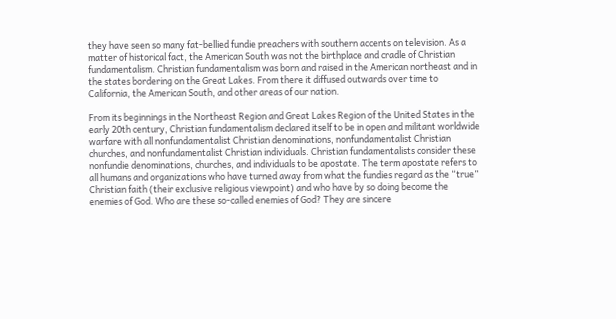they have seen so many fat-bellied fundie preachers with southern accents on television. As a matter of historical fact, the American South was not the birthplace and cradle of Christian fundamentalism. Christian fundamentalism was born and raised in the American northeast and in the states bordering on the Great Lakes. From there it diffused outwards over time to California, the American South, and other areas of our nation.

From its beginnings in the Northeast Region and Great Lakes Region of the United States in the early 20th century, Christian fundamentalism declared itself to be in open and militant worldwide warfare with all nonfundamentalist Christian denominations, nonfundamentalist Christian churches, and nonfundamentalist Christian individuals. Christian fundamentalists consider these nonfundie denominations, churches, and individuals to be apostate. The term apostate refers to all humans and organizations who have turned away from what the fundies regard as the “true” Christian faith (their exclusive religious viewpoint) and who have by so doing become the enemies of God. Who are these so-called enemies of God? They are sincere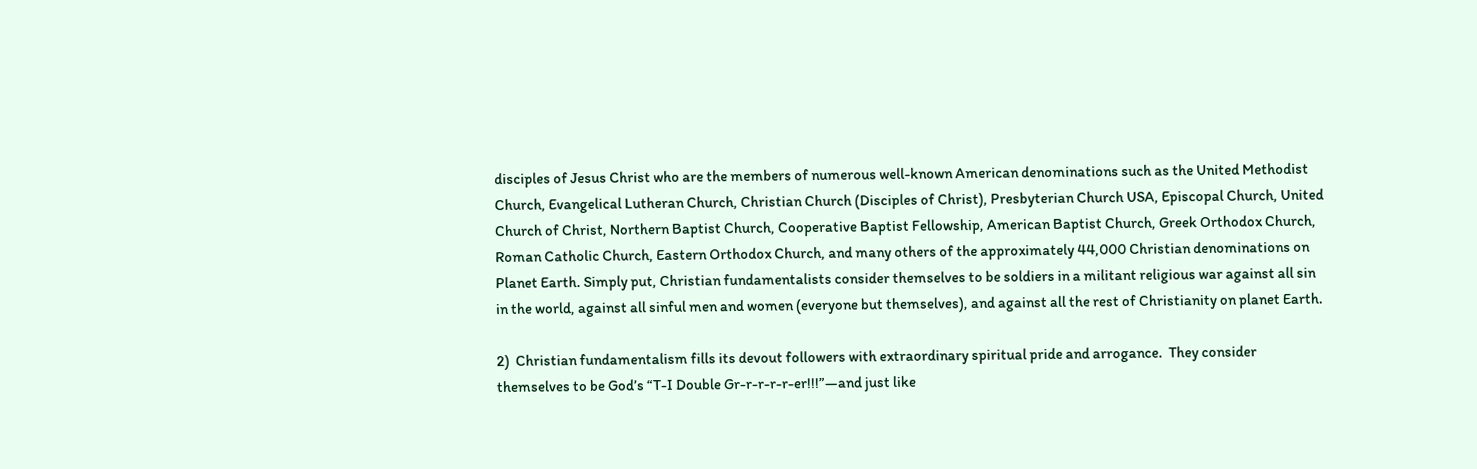disciples of Jesus Christ who are the members of numerous well-known American denominations such as the United Methodist Church, Evangelical Lutheran Church, Christian Church (Disciples of Christ), Presbyterian Church USA, Episcopal Church, United Church of Christ, Northern Baptist Church, Cooperative Baptist Fellowship, American Baptist Church, Greek Orthodox Church, Roman Catholic Church, Eastern Orthodox Church, and many others of the approximately 44,000 Christian denominations on Planet Earth. Simply put, Christian fundamentalists consider themselves to be soldiers in a militant religious war against all sin in the world, against all sinful men and women (everyone but themselves), and against all the rest of Christianity on planet Earth.

2)  Christian fundamentalism fills its devout followers with extraordinary spiritual pride and arrogance.  They consider themselves to be God’s “T-I Double Gr-r-r-r-r-er!!!”—and just like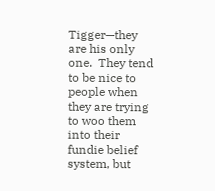Tigger—they are his only one.  They tend to be nice to people when they are trying to woo them into their fundie belief system, but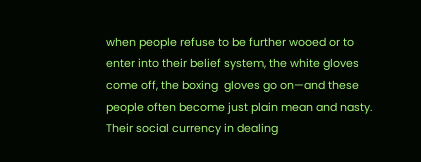when people refuse to be further wooed or to enter into their belief system, the white gloves come off, the boxing  gloves go on—and these people often become just plain mean and nasty. Their social currency in dealing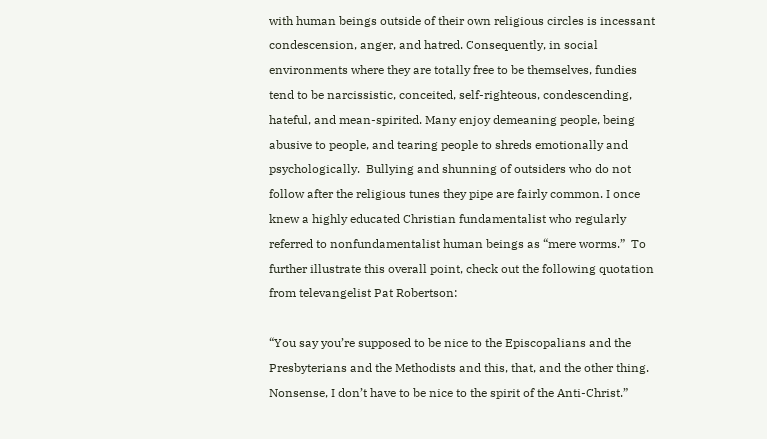with human beings outside of their own religious circles is incessant condescension, anger, and hatred. Consequently, in social environments where they are totally free to be themselves, fundies tend to be narcissistic, conceited, self-righteous, condescending, hateful, and mean-spirited. Many enjoy demeaning people, being abusive to people, and tearing people to shreds emotionally and psychologically.  Bullying and shunning of outsiders who do not follow after the religious tunes they pipe are fairly common. I once knew a highly educated Christian fundamentalist who regularly referred to nonfundamentalist human beings as “mere worms.”  To further illustrate this overall point, check out the following quotation from televangelist Pat Robertson:

“You say you’re supposed to be nice to the Episcopalians and the Presbyterians and the Methodists and this, that, and the other thing. Nonsense, I don’t have to be nice to the spirit of the Anti-Christ.”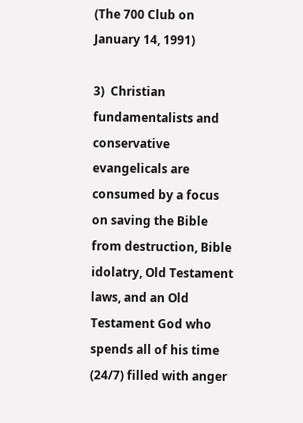(The 700 Club on January 14, 1991)

3)  Christian fundamentalists and conservative evangelicals are consumed by a focus on saving the Bible from destruction, Bible idolatry, Old Testament laws, and an Old Testament God who spends all of his time (24/7) filled with anger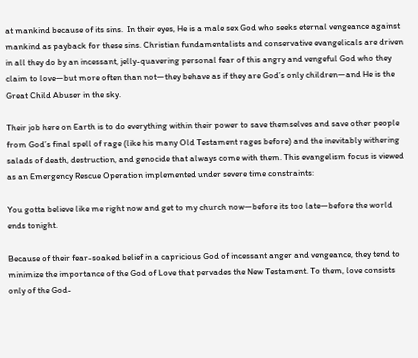at mankind because of its sins.  In their eyes, He is a male sex God who seeks eternal vengeance against mankind as payback for these sins. Christian fundamentalists and conservative evangelicals are driven in all they do by an incessant, jelly-quavering personal fear of this angry and vengeful God who they claim to love—but more often than not—they behave as if they are God’s only children—and He is the Great Child Abuser in the sky.

Their job here on Earth is to do everything within their power to save themselves and save other people from God’s final spell of rage (like his many Old Testament rages before) and the inevitably withering salads of death, destruction, and genocide that always come with them. This evangelism focus is viewed as an Emergency Rescue Operation implemented under severe time constraints:

You gotta believe like me right now and get to my church now—before its too late—before the world ends tonight.

Because of their fear-soaked belief in a capricious God of incessant anger and vengeance, they tend to minimize the importance of the God of Love that pervades the New Testament. To them, love consists only of the God-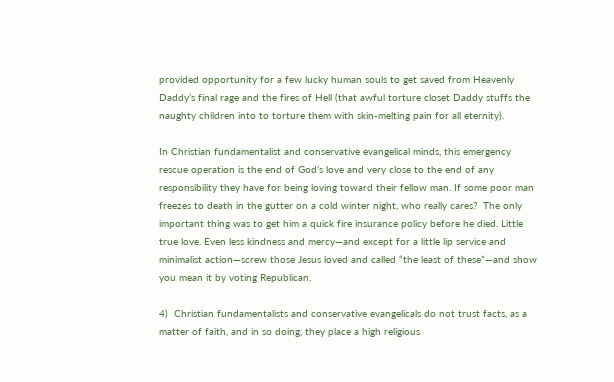provided opportunity for a few lucky human souls to get saved from Heavenly Daddy’s final rage and the fires of Hell (that awful torture closet Daddy stuffs the naughty children into to torture them with skin-melting pain for all eternity).

In Christian fundamentalist and conservative evangelical minds, this emergency rescue operation is the end of God’s love and very close to the end of any responsibility they have for being loving toward their fellow man. If some poor man freezes to death in the gutter on a cold winter night, who really cares?  The only important thing was to get him a quick fire insurance policy before he died. Little true love. Even less kindness and mercy—and except for a little lip service and minimalist action—screw those Jesus loved and called “the least of these”—and show you mean it by voting Republican.

4)  Christian fundamentalists and conservative evangelicals do not trust facts, as a matter of faith, and in so doing, they place a high religious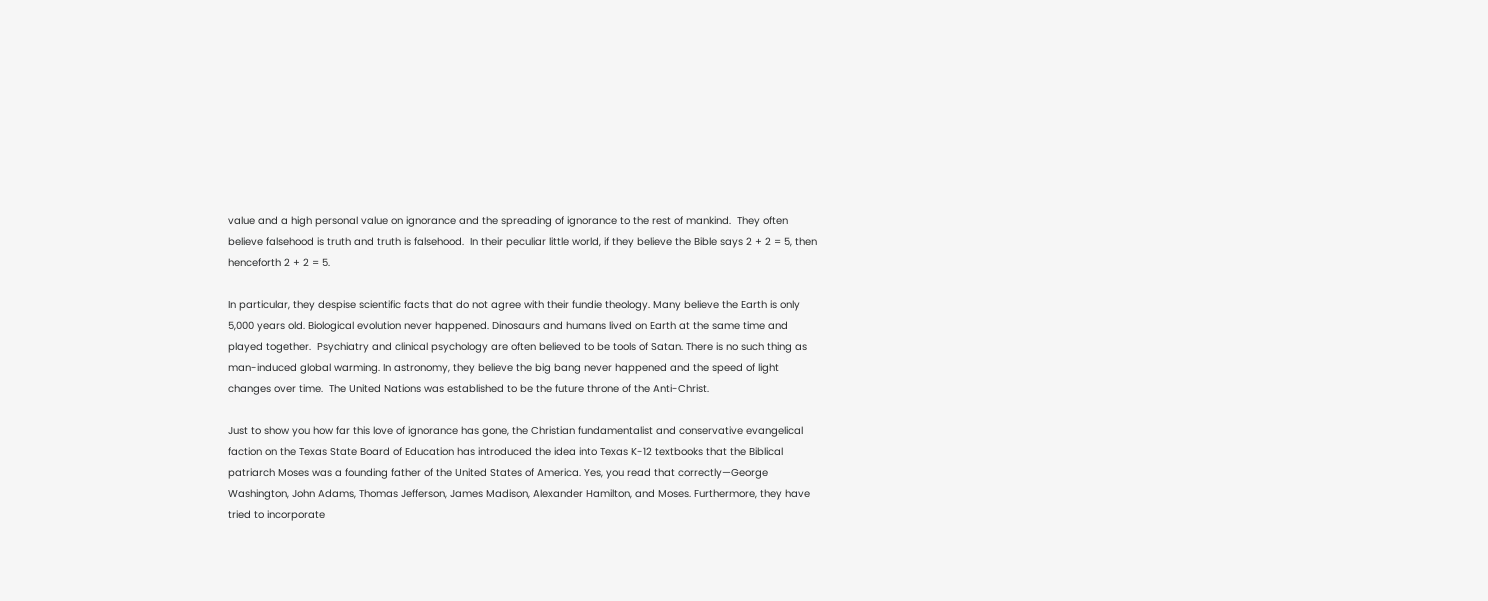value and a high personal value on ignorance and the spreading of ignorance to the rest of mankind.  They often believe falsehood is truth and truth is falsehood.  In their peculiar little world, if they believe the Bible says 2 + 2 = 5, then henceforth 2 + 2 = 5.

In particular, they despise scientific facts that do not agree with their fundie theology. Many believe the Earth is only 5,000 years old. Biological evolution never happened. Dinosaurs and humans lived on Earth at the same time and played together.  Psychiatry and clinical psychology are often believed to be tools of Satan. There is no such thing as man-induced global warming. In astronomy, they believe the big bang never happened and the speed of light changes over time.  The United Nations was established to be the future throne of the Anti-Christ.

Just to show you how far this love of ignorance has gone, the Christian fundamentalist and conservative evangelical faction on the Texas State Board of Education has introduced the idea into Texas K-12 textbooks that the Biblical patriarch Moses was a founding father of the United States of America. Yes, you read that correctly—George Washington, John Adams, Thomas Jefferson, James Madison, Alexander Hamilton, and Moses. Furthermore, they have tried to incorporate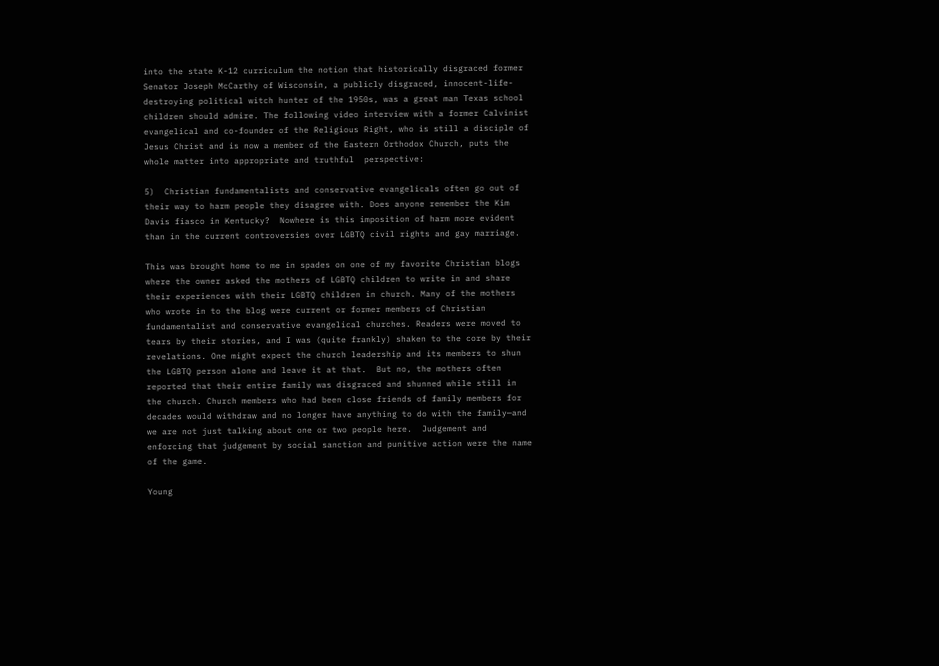into the state K-12 curriculum the notion that historically disgraced former Senator Joseph McCarthy of Wisconsin, a publicly disgraced, innocent-life-destroying political witch hunter of the 1950s, was a great man Texas school children should admire. The following video interview with a former Calvinist evangelical and co-founder of the Religious Right, who is still a disciple of Jesus Christ and is now a member of the Eastern Orthodox Church, puts the whole matter into appropriate and truthful  perspective:

5)  Christian fundamentalists and conservative evangelicals often go out of their way to harm people they disagree with. Does anyone remember the Kim Davis fiasco in Kentucky?  Nowhere is this imposition of harm more evident than in the current controversies over LGBTQ civil rights and gay marriage.

This was brought home to me in spades on one of my favorite Christian blogs where the owner asked the mothers of LGBTQ children to write in and share their experiences with their LGBTQ children in church. Many of the mothers who wrote in to the blog were current or former members of Christian fundamentalist and conservative evangelical churches. Readers were moved to tears by their stories, and I was (quite frankly) shaken to the core by their revelations. One might expect the church leadership and its members to shun the LGBTQ person alone and leave it at that.  But no, the mothers often reported that their entire family was disgraced and shunned while still in the church. Church members who had been close friends of family members for decades would withdraw and no longer have anything to do with the family—and we are not just talking about one or two people here.  Judgement and enforcing that judgement by social sanction and punitive action were the name of the game.

Young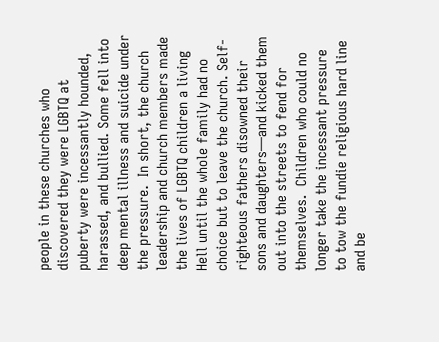people in these churches who discovered they were LGBTQ at puberty were incessantly hounded, harassed, and bullied. Some fell into deep mental illness and suicide under the pressure.  In short, the church leadership and church members made the lives of LGBTQ children a living Hell until the whole family had no choice but to leave the church. Self-righteous fathers disowned their sons and daughters—and kicked them out into the streets to fend for themselves.  Children who could no longer take the incessant pressure to tow the fundie religious hard line and be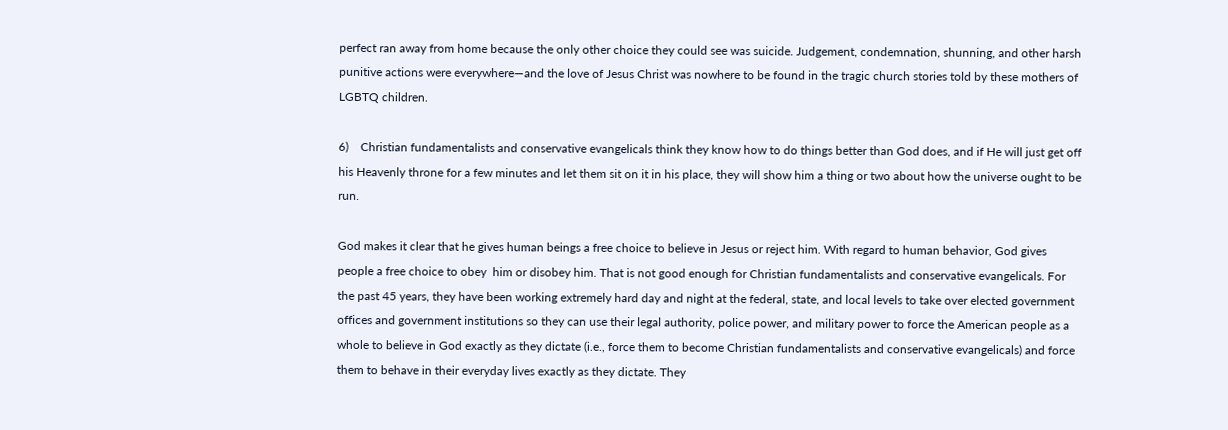perfect ran away from home because the only other choice they could see was suicide. Judgement, condemnation, shunning, and other harsh punitive actions were everywhere—and the love of Jesus Christ was nowhere to be found in the tragic church stories told by these mothers of LGBTQ children.

6)    Christian fundamentalists and conservative evangelicals think they know how to do things better than God does, and if He will just get off his Heavenly throne for a few minutes and let them sit on it in his place, they will show him a thing or two about how the universe ought to be run.

God makes it clear that he gives human beings a free choice to believe in Jesus or reject him. With regard to human behavior, God gives people a free choice to obey  him or disobey him. That is not good enough for Christian fundamentalists and conservative evangelicals. For the past 45 years, they have been working extremely hard day and night at the federal, state, and local levels to take over elected government offices and government institutions so they can use their legal authority, police power, and military power to force the American people as a whole to believe in God exactly as they dictate (i.e., force them to become Christian fundamentalists and conservative evangelicals) and force them to behave in their everyday lives exactly as they dictate. They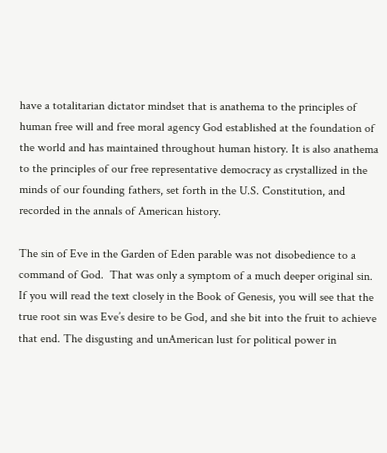have a totalitarian dictator mindset that is anathema to the principles of human free will and free moral agency God established at the foundation of the world and has maintained throughout human history. It is also anathema to the principles of our free representative democracy as crystallized in the minds of our founding fathers, set forth in the U.S. Constitution, and recorded in the annals of American history.

The sin of Eve in the Garden of Eden parable was not disobedience to a command of God.  That was only a symptom of a much deeper original sin.  If you will read the text closely in the Book of Genesis, you will see that the true root sin was Eve’s desire to be God, and she bit into the fruit to achieve that end. The disgusting and unAmerican lust for political power in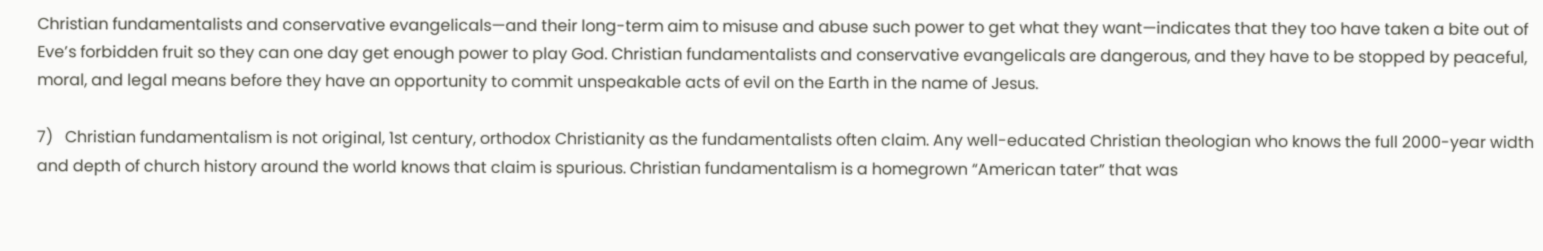Christian fundamentalists and conservative evangelicals—and their long-term aim to misuse and abuse such power to get what they want—indicates that they too have taken a bite out of Eve’s forbidden fruit so they can one day get enough power to play God. Christian fundamentalists and conservative evangelicals are dangerous, and they have to be stopped by peaceful, moral, and legal means before they have an opportunity to commit unspeakable acts of evil on the Earth in the name of Jesus.

7)   Christian fundamentalism is not original, 1st century, orthodox Christianity as the fundamentalists often claim. Any well-educated Christian theologian who knows the full 2000-year width and depth of church history around the world knows that claim is spurious. Christian fundamentalism is a homegrown “American tater” that was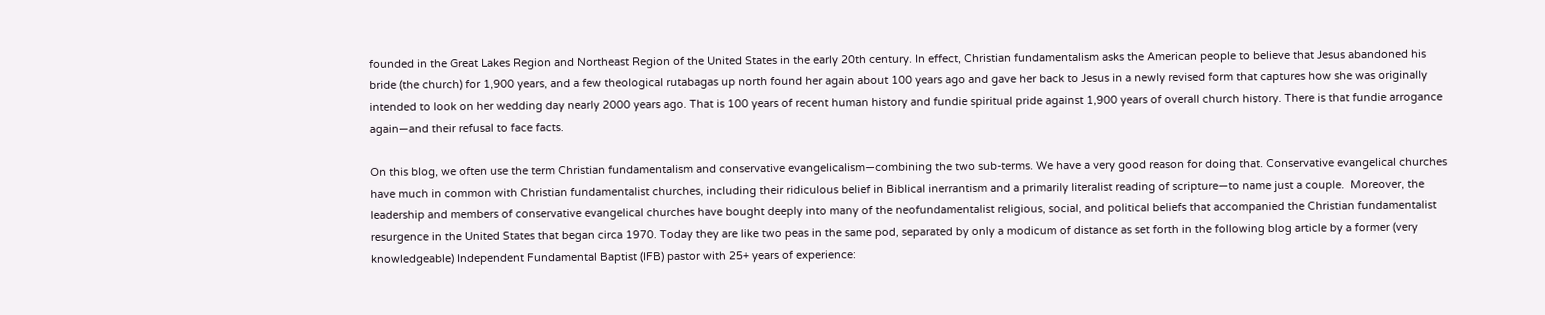founded in the Great Lakes Region and Northeast Region of the United States in the early 20th century. In effect, Christian fundamentalism asks the American people to believe that Jesus abandoned his bride (the church) for 1,900 years, and a few theological rutabagas up north found her again about 100 years ago and gave her back to Jesus in a newly revised form that captures how she was originally intended to look on her wedding day nearly 2000 years ago. That is 100 years of recent human history and fundie spiritual pride against 1,900 years of overall church history. There is that fundie arrogance again—and their refusal to face facts.

On this blog, we often use the term Christian fundamentalism and conservative evangelicalism—combining the two sub-terms. We have a very good reason for doing that. Conservative evangelical churches have much in common with Christian fundamentalist churches, including their ridiculous belief in Biblical inerrantism and a primarily literalist reading of scripture—to name just a couple.  Moreover, the leadership and members of conservative evangelical churches have bought deeply into many of the neofundamentalist religious, social, and political beliefs that accompanied the Christian fundamentalist resurgence in the United States that began circa 1970. Today they are like two peas in the same pod, separated by only a modicum of distance as set forth in the following blog article by a former (very knowledgeable) Independent Fundamental Baptist (IFB) pastor with 25+ years of experience: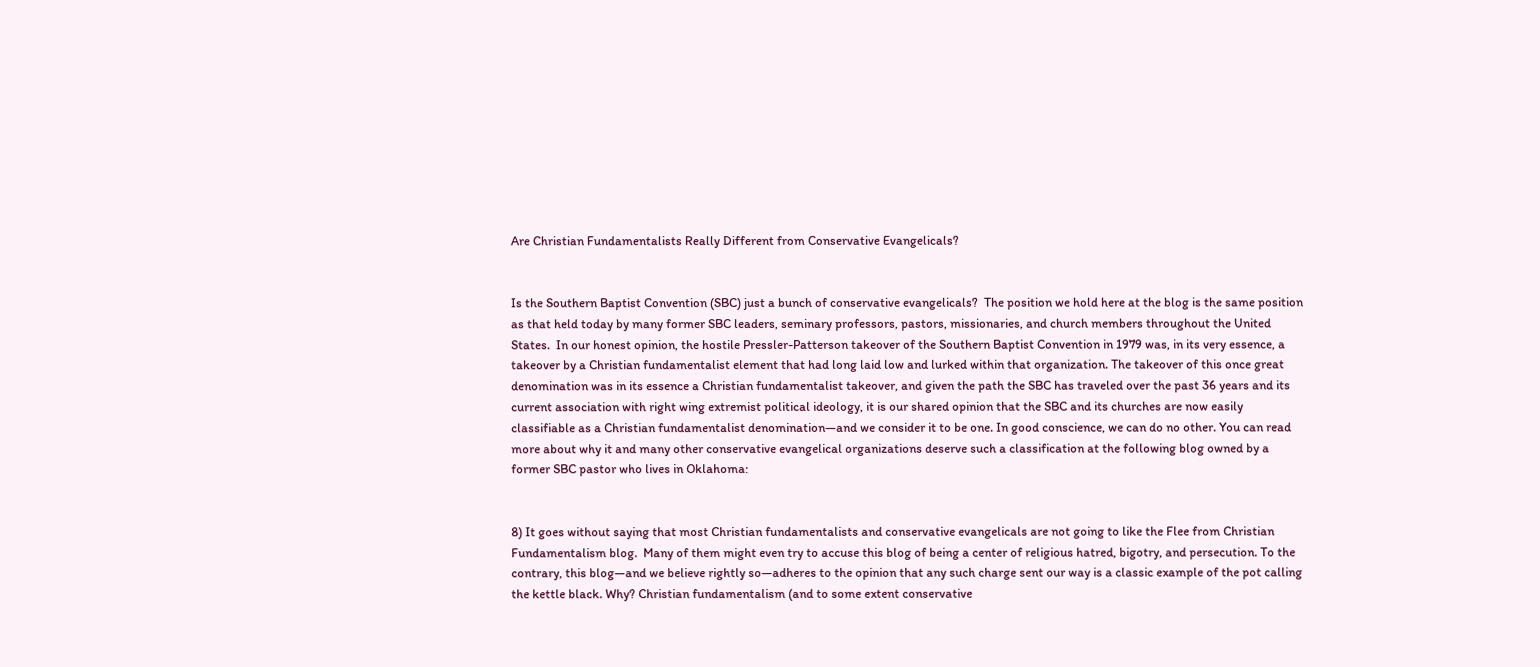Are Christian Fundamentalists Really Different from Conservative Evangelicals?


Is the Southern Baptist Convention (SBC) just a bunch of conservative evangelicals?  The position we hold here at the blog is the same position as that held today by many former SBC leaders, seminary professors, pastors, missionaries, and church members throughout the United States.  In our honest opinion, the hostile Pressler-Patterson takeover of the Southern Baptist Convention in 1979 was, in its very essence, a takeover by a Christian fundamentalist element that had long laid low and lurked within that organization. The takeover of this once great denomination was in its essence a Christian fundamentalist takeover, and given the path the SBC has traveled over the past 36 years and its current association with right wing extremist political ideology, it is our shared opinion that the SBC and its churches are now easily classifiable as a Christian fundamentalist denomination—and we consider it to be one. In good conscience, we can do no other. You can read more about why it and many other conservative evangelical organizations deserve such a classification at the following blog owned by a former SBC pastor who lives in Oklahoma:


8) It goes without saying that most Christian fundamentalists and conservative evangelicals are not going to like the Flee from Christian Fundamentalism blog.  Many of them might even try to accuse this blog of being a center of religious hatred, bigotry, and persecution. To the contrary, this blog—and we believe rightly so—adheres to the opinion that any such charge sent our way is a classic example of the pot calling the kettle black. Why? Christian fundamentalism (and to some extent conservative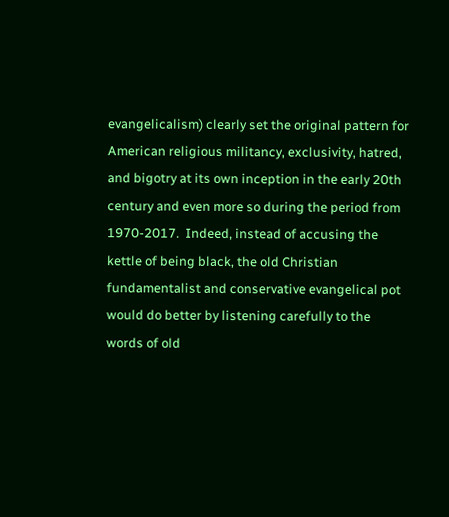evangelicalism) clearly set the original pattern for American religious militancy, exclusivity, hatred, and bigotry at its own inception in the early 20th century and even more so during the period from 1970-2017.  Indeed, instead of accusing the kettle of being black, the old Christian fundamentalist and conservative evangelical pot would do better by listening carefully to the words of old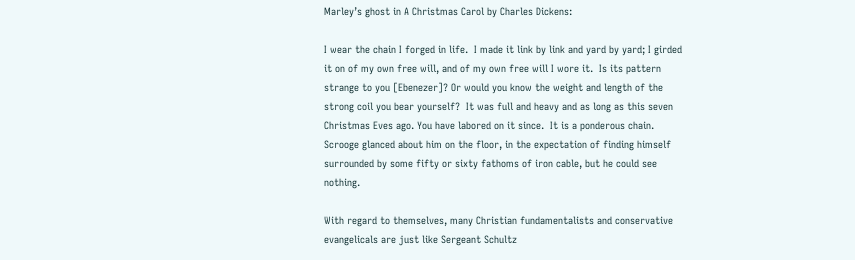Marley’s ghost in A Christmas Carol by Charles Dickens:

I wear the chain I forged in life.  I made it link by link and yard by yard; I girded it on of my own free will, and of my own free will I wore it.  Is its pattern strange to you [Ebenezer]? Or would you know the weight and length of the strong coil you bear yourself?  It was full and heavy and as long as this seven Christmas Eves ago. You have labored on it since.  It is a ponderous chain.  Scrooge glanced about him on the floor, in the expectation of finding himself surrounded by some fifty or sixty fathoms of iron cable, but he could see nothing.

With regard to themselves, many Christian fundamentalists and conservative evangelicals are just like Sergeant Schultz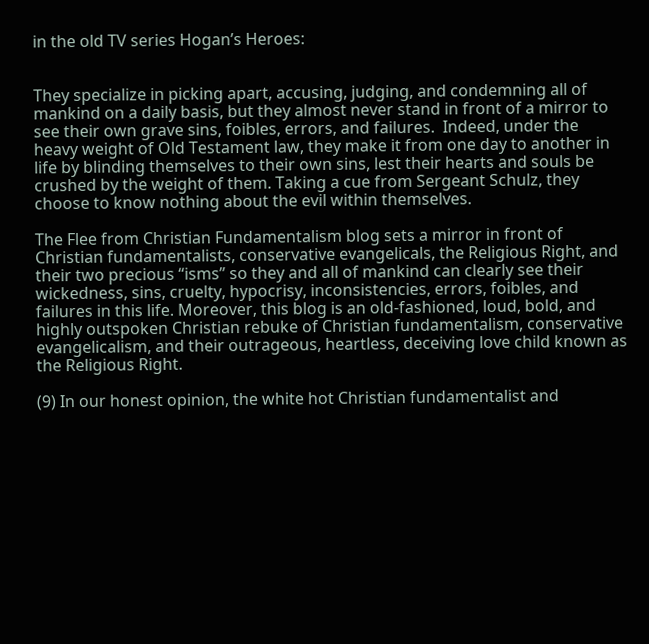in the old TV series Hogan’s Heroes:


They specialize in picking apart, accusing, judging, and condemning all of mankind on a daily basis, but they almost never stand in front of a mirror to see their own grave sins, foibles, errors, and failures.  Indeed, under the heavy weight of Old Testament law, they make it from one day to another in life by blinding themselves to their own sins, lest their hearts and souls be crushed by the weight of them. Taking a cue from Sergeant Schulz, they choose to know nothing about the evil within themselves.

The Flee from Christian Fundamentalism blog sets a mirror in front of Christian fundamentalists, conservative evangelicals, the Religious Right, and their two precious “isms” so they and all of mankind can clearly see their wickedness, sins, cruelty, hypocrisy, inconsistencies, errors, foibles, and failures in this life. Moreover, this blog is an old-fashioned, loud, bold, and highly outspoken Christian rebuke of Christian fundamentalism, conservative evangelicalism, and their outrageous, heartless, deceiving love child known as the Religious Right.

(9) In our honest opinion, the white hot Christian fundamentalist and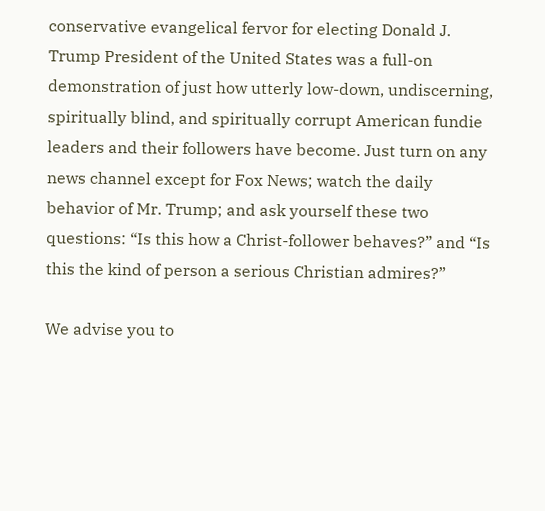conservative evangelical fervor for electing Donald J. Trump President of the United States was a full-on demonstration of just how utterly low-down, undiscerning, spiritually blind, and spiritually corrupt American fundie leaders and their followers have become. Just turn on any news channel except for Fox News; watch the daily behavior of Mr. Trump; and ask yourself these two questions: “Is this how a Christ-follower behaves?” and “Is this the kind of person a serious Christian admires?”

We advise you to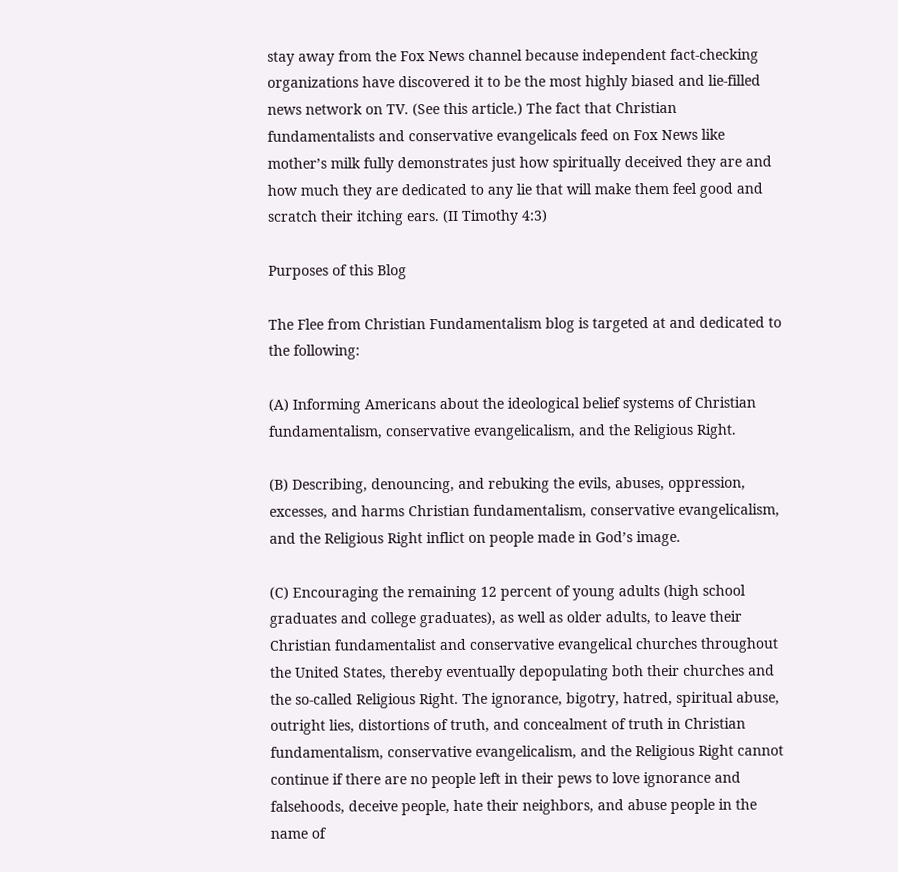stay away from the Fox News channel because independent fact-checking organizations have discovered it to be the most highly biased and lie-filled news network on TV. (See this article.) The fact that Christian fundamentalists and conservative evangelicals feed on Fox News like mother’s milk fully demonstrates just how spiritually deceived they are and how much they are dedicated to any lie that will make them feel good and scratch their itching ears. (II Timothy 4:3)

Purposes of this Blog

The Flee from Christian Fundamentalism blog is targeted at and dedicated to the following:

(A) Informing Americans about the ideological belief systems of Christian fundamentalism, conservative evangelicalism, and the Religious Right.

(B) Describing, denouncing, and rebuking the evils, abuses, oppression, excesses, and harms Christian fundamentalism, conservative evangelicalism, and the Religious Right inflict on people made in God’s image.

(C) Encouraging the remaining 12 percent of young adults (high school graduates and college graduates), as well as older adults, to leave their Christian fundamentalist and conservative evangelical churches throughout the United States, thereby eventually depopulating both their churches and the so-called Religious Right. The ignorance, bigotry, hatred, spiritual abuse, outright lies, distortions of truth, and concealment of truth in Christian fundamentalism, conservative evangelicalism, and the Religious Right cannot continue if there are no people left in their pews to love ignorance and falsehoods, deceive people, hate their neighbors, and abuse people in the name of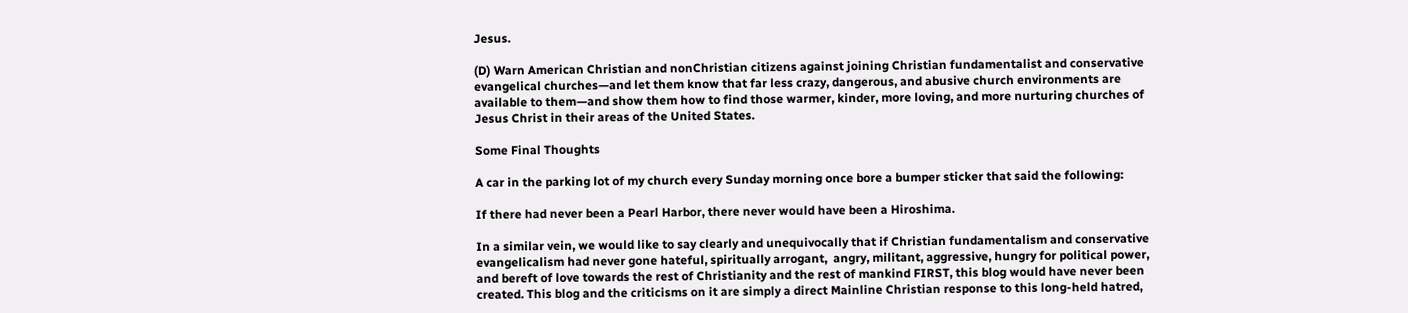Jesus.

(D) Warn American Christian and nonChristian citizens against joining Christian fundamentalist and conservative evangelical churches—and let them know that far less crazy, dangerous, and abusive church environments are available to them—and show them how to find those warmer, kinder, more loving, and more nurturing churches of Jesus Christ in their areas of the United States.

Some Final Thoughts

A car in the parking lot of my church every Sunday morning once bore a bumper sticker that said the following:

If there had never been a Pearl Harbor, there never would have been a Hiroshima.

In a similar vein, we would like to say clearly and unequivocally that if Christian fundamentalism and conservative evangelicalism had never gone hateful, spiritually arrogant,  angry, militant, aggressive, hungry for political power, and bereft of love towards the rest of Christianity and the rest of mankind FIRST, this blog would have never been created. This blog and the criticisms on it are simply a direct Mainline Christian response to this long-held hatred,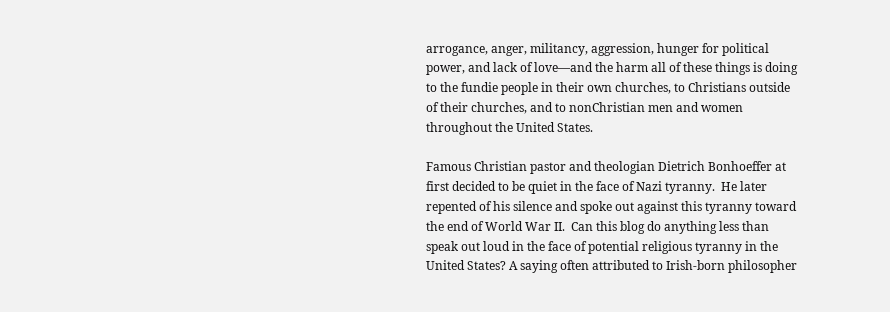arrogance, anger, militancy, aggression, hunger for political power, and lack of love—and the harm all of these things is doing to the fundie people in their own churches, to Christians outside of their churches, and to nonChristian men and women throughout the United States.

Famous Christian pastor and theologian Dietrich Bonhoeffer at first decided to be quiet in the face of Nazi tyranny.  He later repented of his silence and spoke out against this tyranny toward the end of World War II.  Can this blog do anything less than speak out loud in the face of potential religious tyranny in the United States? A saying often attributed to Irish-born philosopher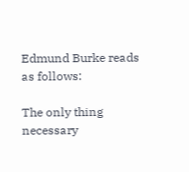Edmund Burke reads as follows:

The only thing necessary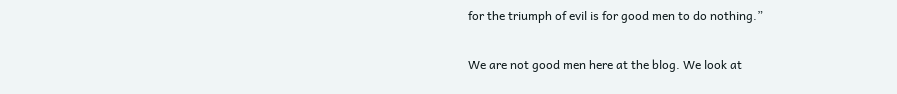for the triumph of evil is for good men to do nothing.”

We are not good men here at the blog. We look at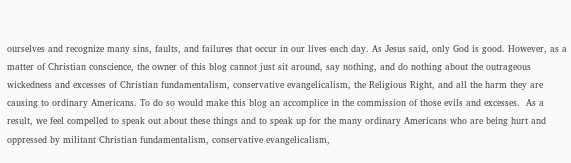ourselves and recognize many sins, faults, and failures that occur in our lives each day. As Jesus said, only God is good. However, as a matter of Christian conscience, the owner of this blog cannot just sit around, say nothing, and do nothing about the outrageous wickedness and excesses of Christian fundamentalism, conservative evangelicalism, the Religious Right, and all the harm they are causing to ordinary Americans. To do so would make this blog an accomplice in the commission of those evils and excesses.  As a result, we feel compelled to speak out about these things and to speak up for the many ordinary Americans who are being hurt and oppressed by militant Christian fundamentalism, conservative evangelicalism,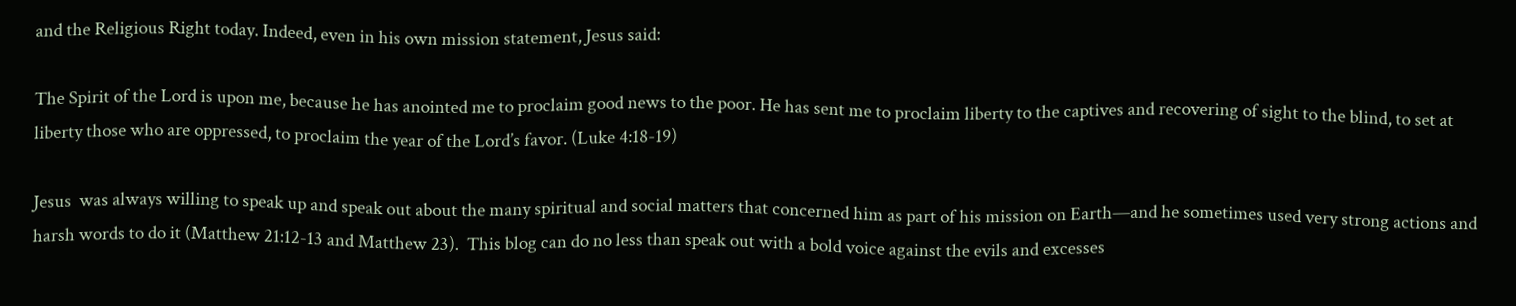and the Religious Right today. Indeed, even in his own mission statement, Jesus said:

The Spirit of the Lord is upon me, because he has anointed me to proclaim good news to the poor. He has sent me to proclaim liberty to the captives and recovering of sight to the blind, to set at liberty those who are oppressed, to proclaim the year of the Lord’s favor. (Luke 4:18-19)

Jesus  was always willing to speak up and speak out about the many spiritual and social matters that concerned him as part of his mission on Earth—and he sometimes used very strong actions and harsh words to do it (Matthew 21:12-13 and Matthew 23).  This blog can do no less than speak out with a bold voice against the evils and excesses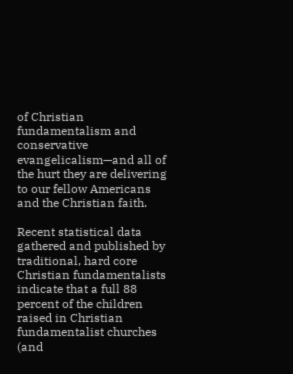of Christian fundamentalism and conservative evangelicalism—and all of the hurt they are delivering to our fellow Americans and the Christian faith.

Recent statistical data gathered and published by traditional, hard core Christian fundamentalists indicate that a full 88 percent of the children raised in Christian fundamentalist churches (and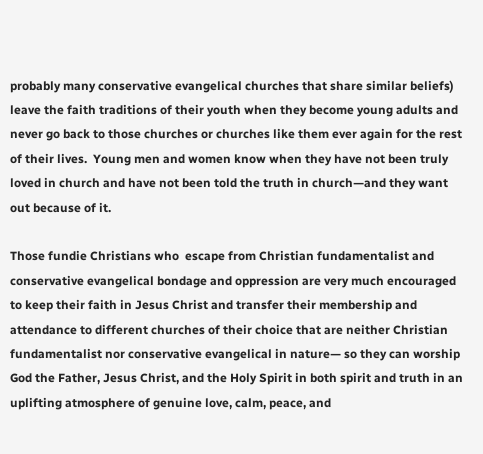probably many conservative evangelical churches that share similar beliefs) leave the faith traditions of their youth when they become young adults and never go back to those churches or churches like them ever again for the rest of their lives.  Young men and women know when they have not been truly loved in church and have not been told the truth in church—and they want out because of it.

Those fundie Christians who  escape from Christian fundamentalist and conservative evangelical bondage and oppression are very much encouraged to keep their faith in Jesus Christ and transfer their membership and attendance to different churches of their choice that are neither Christian fundamentalist nor conservative evangelical in nature— so they can worship God the Father, Jesus Christ, and the Holy Spirit in both spirit and truth in an uplifting atmosphere of genuine love, calm, peace, and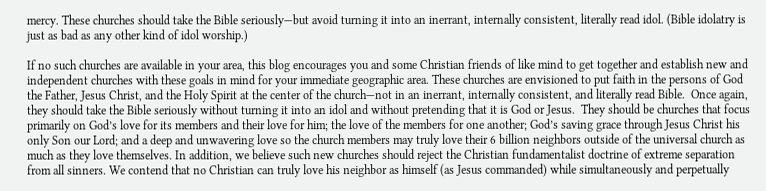mercy. These churches should take the Bible seriously—but avoid turning it into an inerrant, internally consistent, literally read idol. (Bible idolatry is just as bad as any other kind of idol worship.)

If no such churches are available in your area, this blog encourages you and some Christian friends of like mind to get together and establish new and independent churches with these goals in mind for your immediate geographic area. These churches are envisioned to put faith in the persons of God the Father, Jesus Christ, and the Holy Spirit at the center of the church—not in an inerrant, internally consistent, and literally read Bible.  Once again, they should take the Bible seriously without turning it into an idol and without pretending that it is God or Jesus.  They should be churches that focus primarily on God’s love for its members and their love for him; the love of the members for one another; God’s saving grace through Jesus Christ his only Son our Lord; and a deep and unwavering love so the church members may truly love their 6 billion neighbors outside of the universal church as much as they love themselves. In addition, we believe such new churches should reject the Christian fundamentalist doctrine of extreme separation from all sinners. We contend that no Christian can truly love his neighbor as himself (as Jesus commanded) while simultaneously and perpetually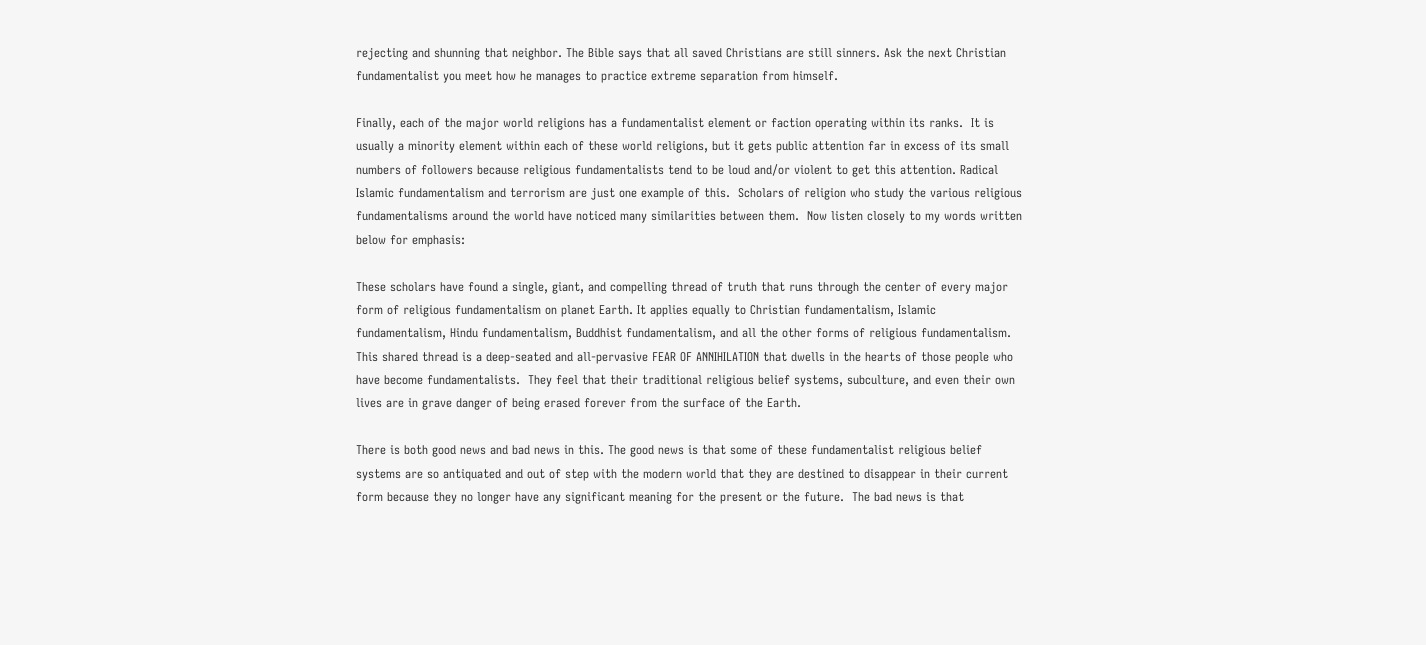rejecting and shunning that neighbor. The Bible says that all saved Christians are still sinners. Ask the next Christian fundamentalist you meet how he manages to practice extreme separation from himself.

Finally, each of the major world religions has a fundamentalist element or faction operating within its ranks.  It is usually a minority element within each of these world religions, but it gets public attention far in excess of its small numbers of followers because religious fundamentalists tend to be loud and/or violent to get this attention. Radical Islamic fundamentalism and terrorism are just one example of this.  Scholars of religion who study the various religious fundamentalisms around the world have noticed many similarities between them.  Now listen closely to my words written below for emphasis:

These scholars have found a single, giant, and compelling thread of truth that runs through the center of every major form of religious fundamentalism on planet Earth. It applies equally to Christian fundamentalism, Islamic fundamentalism, Hindu fundamentalism, Buddhist fundamentalism, and all the other forms of religious fundamentalism. This shared thread is a deep-seated and all-pervasive FEAR OF ANNIHILATION that dwells in the hearts of those people who have become fundamentalists.  They feel that their traditional religious belief systems, subculture, and even their own lives are in grave danger of being erased forever from the surface of the Earth.

There is both good news and bad news in this. The good news is that some of these fundamentalist religious belief systems are so antiquated and out of step with the modern world that they are destined to disappear in their current form because they no longer have any significant meaning for the present or the future.  The bad news is that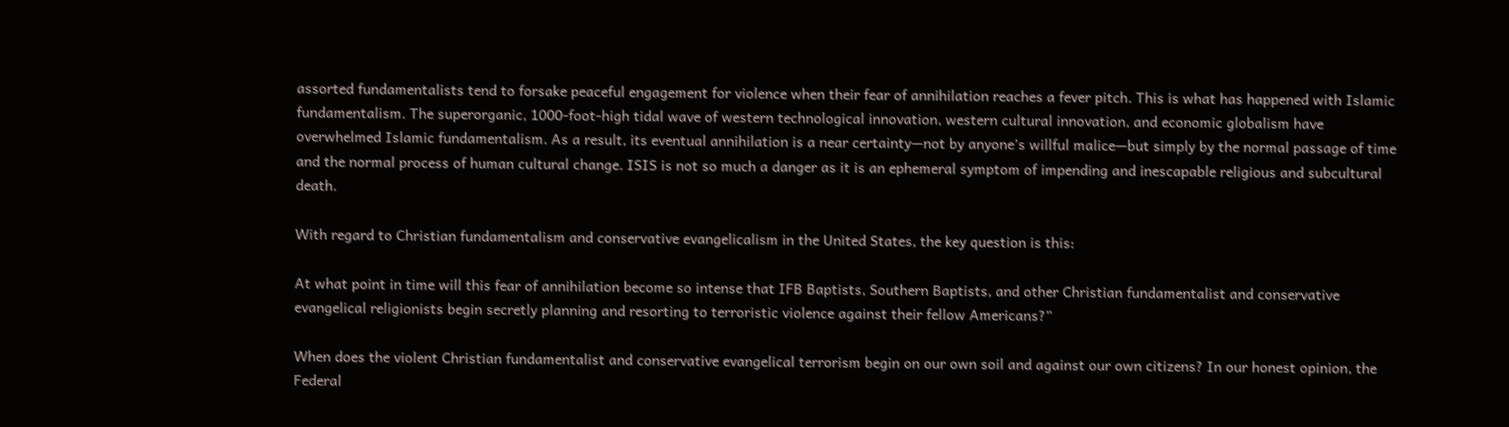assorted fundamentalists tend to forsake peaceful engagement for violence when their fear of annihilation reaches a fever pitch. This is what has happened with Islamic fundamentalism. The superorganic, 1000-foot-high tidal wave of western technological innovation, western cultural innovation, and economic globalism have overwhelmed Islamic fundamentalism. As a result, its eventual annihilation is a near certainty—not by anyone’s willful malice—but simply by the normal passage of time and the normal process of human cultural change. ISIS is not so much a danger as it is an ephemeral symptom of impending and inescapable religious and subcultural death.

With regard to Christian fundamentalism and conservative evangelicalism in the United States, the key question is this:

At what point in time will this fear of annihilation become so intense that IFB Baptists, Southern Baptists, and other Christian fundamentalist and conservative evangelical religionists begin secretly planning and resorting to terroristic violence against their fellow Americans?”

When does the violent Christian fundamentalist and conservative evangelical terrorism begin on our own soil and against our own citizens? In our honest opinion, the Federal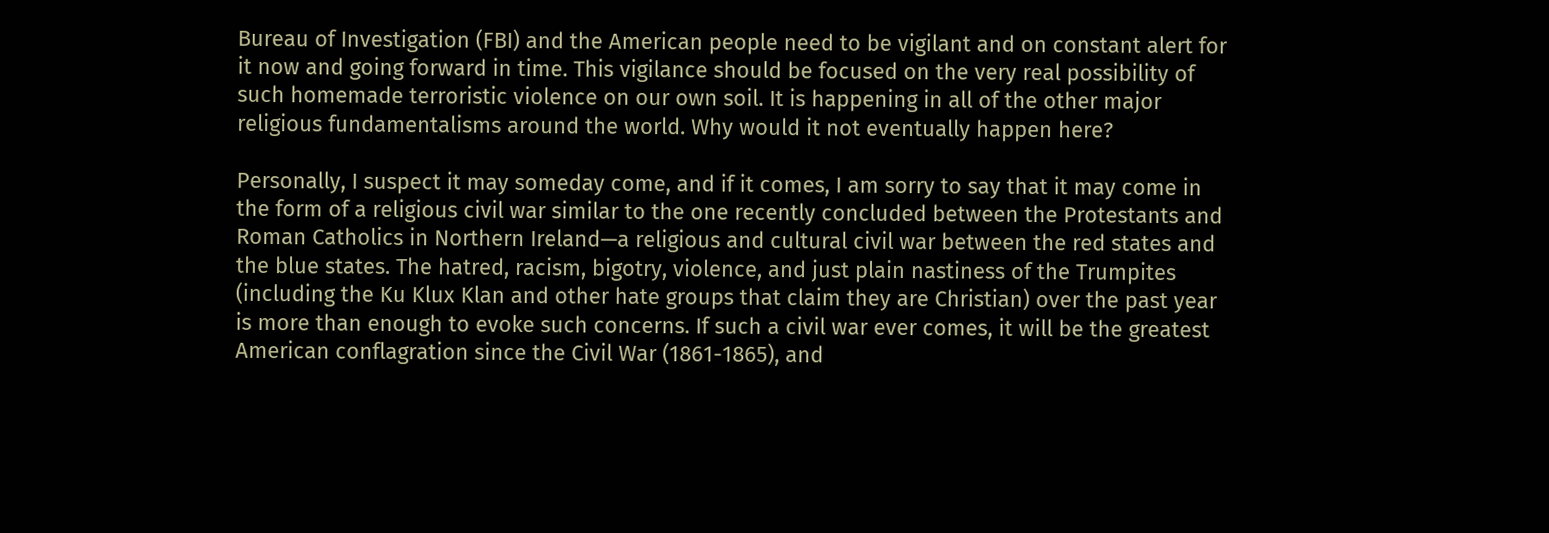Bureau of Investigation (FBI) and the American people need to be vigilant and on constant alert for it now and going forward in time. This vigilance should be focused on the very real possibility of such homemade terroristic violence on our own soil. It is happening in all of the other major religious fundamentalisms around the world. Why would it not eventually happen here?

Personally, I suspect it may someday come, and if it comes, I am sorry to say that it may come in the form of a religious civil war similar to the one recently concluded between the Protestants and Roman Catholics in Northern Ireland—a religious and cultural civil war between the red states and the blue states. The hatred, racism, bigotry, violence, and just plain nastiness of the Trumpites (including the Ku Klux Klan and other hate groups that claim they are Christian) over the past year is more than enough to evoke such concerns. If such a civil war ever comes, it will be the greatest American conflagration since the Civil War (1861-1865), and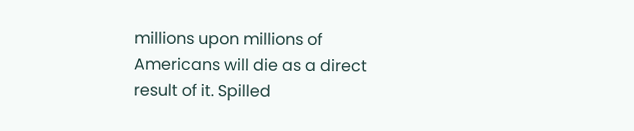millions upon millions of Americans will die as a direct result of it. Spilled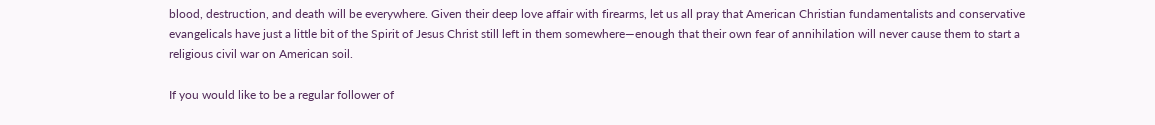blood, destruction, and death will be everywhere. Given their deep love affair with firearms, let us all pray that American Christian fundamentalists and conservative evangelicals have just a little bit of the Spirit of Jesus Christ still left in them somewhere—enough that their own fear of annihilation will never cause them to start a religious civil war on American soil.

If you would like to be a regular follower of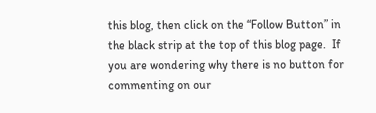this blog, then click on the “Follow Button” in the black strip at the top of this blog page.  If you are wondering why there is no button for commenting on our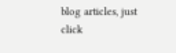blog articles, just click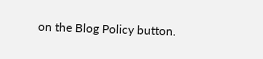on the Blog Policy button.